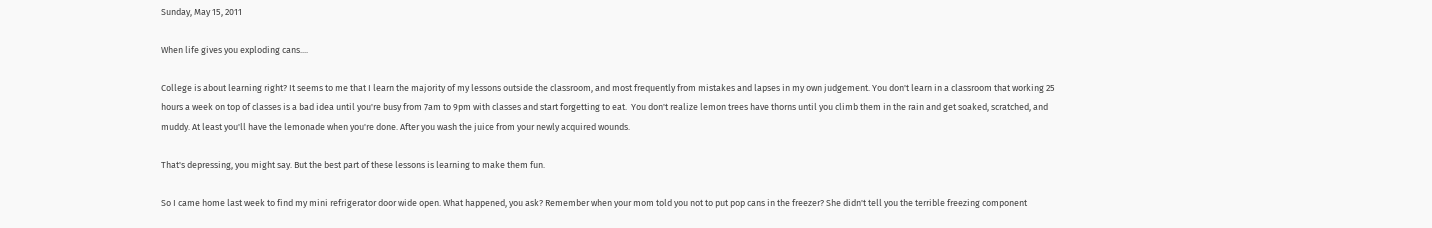Sunday, May 15, 2011

When life gives you exploding cans....

College is about learning right? It seems to me that I learn the majority of my lessons outside the classroom, and most frequently from mistakes and lapses in my own judgement. You don't learn in a classroom that working 25 hours a week on top of classes is a bad idea until you're busy from 7am to 9pm with classes and start forgetting to eat.  You don't realize lemon trees have thorns until you climb them in the rain and get soaked, scratched, and muddy. At least you'll have the lemonade when you're done. After you wash the juice from your newly acquired wounds.

That's depressing, you might say. But the best part of these lessons is learning to make them fun.

So I came home last week to find my mini refrigerator door wide open. What happened, you ask? Remember when your mom told you not to put pop cans in the freezer? She didn't tell you the terrible freezing component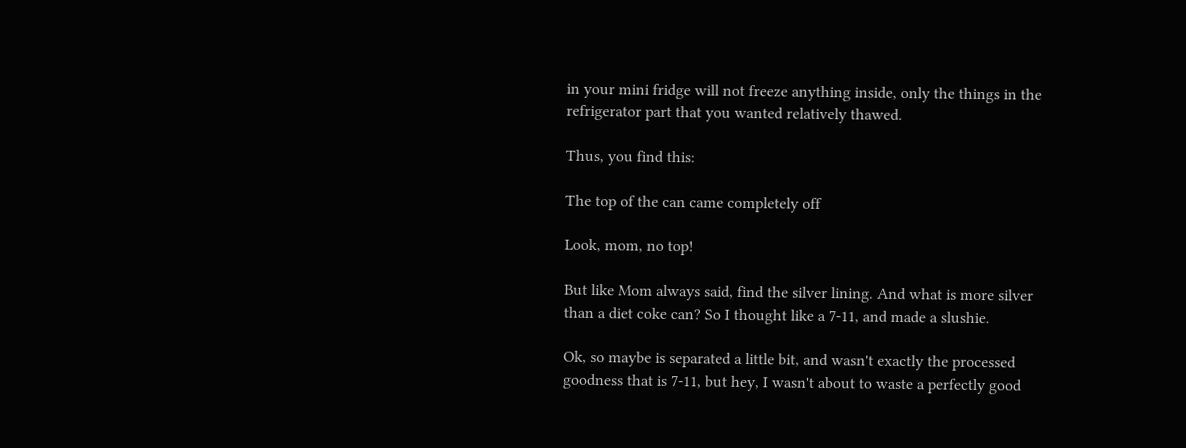in your mini fridge will not freeze anything inside, only the things in the refrigerator part that you wanted relatively thawed.

Thus, you find this:

The top of the can came completely off

Look, mom, no top!

But like Mom always said, find the silver lining. And what is more silver than a diet coke can? So I thought like a 7-11, and made a slushie.

Ok, so maybe is separated a little bit, and wasn't exactly the processed goodness that is 7-11, but hey, I wasn't about to waste a perfectly good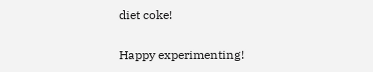diet coke!

Happy experimenting!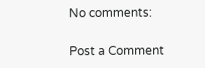No comments:

Post a Comment